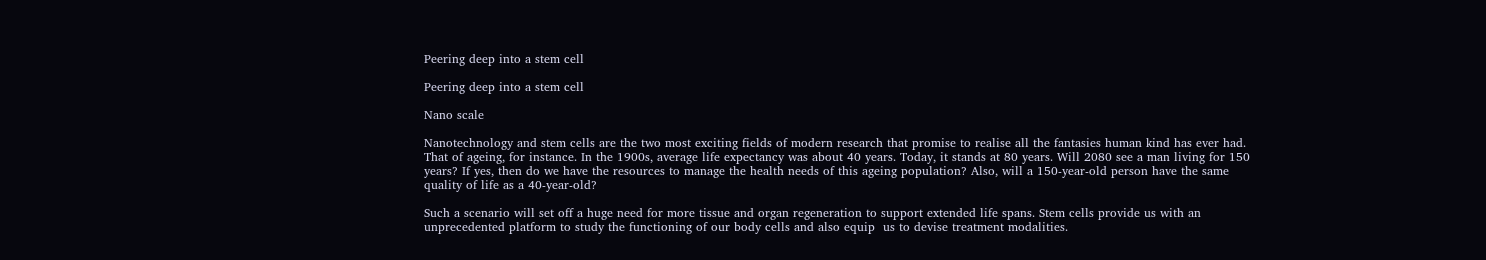Peering deep into a stem cell

Peering deep into a stem cell

Nano scale

Nanotechnology and stem cells are the two most exciting fields of modern research that promise to realise all the fantasies human kind has ever had. That of ageing, for instance. In the 1900s, average life expectancy was about 40 years. Today, it stands at 80 years. Will 2080 see a man living for 150 years? If yes, then do we have the resources to manage the health needs of this ageing population? Also, will a 150-year-old person have the same quality of life as a 40-year-old?

Such a scenario will set off a huge need for more tissue and organ regeneration to support extended life spans. Stem cells provide us with an unprecedented platform to study the functioning of our body cells and also equip  us to devise treatment modalities.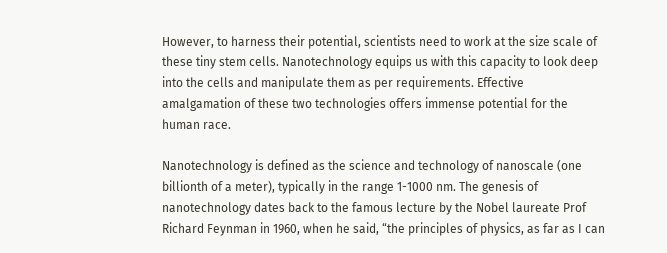However, to harness their potential, scientists need to work at the size scale of these tiny stem cells. Nanotechnology equips us with this capacity to look deep into the cells and manipulate them as per requirements. Effective amalgamation of these two technologies offers immense potential for the human race.

Nanotechnology is defined as the science and technology of nanoscale (one billionth of a meter), typically in the range 1-1000 nm. The genesis of nanotechnology dates back to the famous lecture by the Nobel laureate Prof Richard Feynman in 1960, when he said, “the principles of physics, as far as I can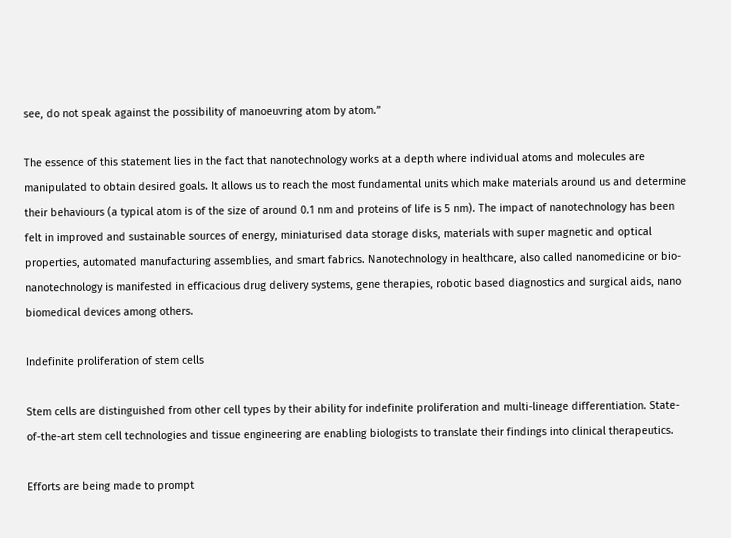see, do not speak against the possibility of manoeuvring atom by atom.”

The essence of this statement lies in the fact that nanotechnology works at a depth where individual atoms and molecules are manipulated to obtain desired goals. It allows us to reach the most fundamental units which make materials around us and determine their behaviours (a typical atom is of the size of around 0.1 nm and proteins of life is 5 nm). The impact of nanotechnology has been felt in improved and sustainable sources of energy, miniaturised data storage disks, materials with super magnetic and optical properties, automated manufacturing assemblies, and smart fabrics. Nanotechnology in healthcare, also called nanomedicine or bio-nanotechnology is manifested in efficacious drug delivery systems, gene therapies, robotic based diagnostics and surgical aids, nano biomedical devices among others.

Indefinite proliferation of stem cells

Stem cells are distinguished from other cell types by their ability for indefinite proliferation and multi-lineage differentiation. State-of-the-art stem cell technologies and tissue engineering are enabling biologists to translate their findings into clinical therapeutics.

Efforts are being made to prompt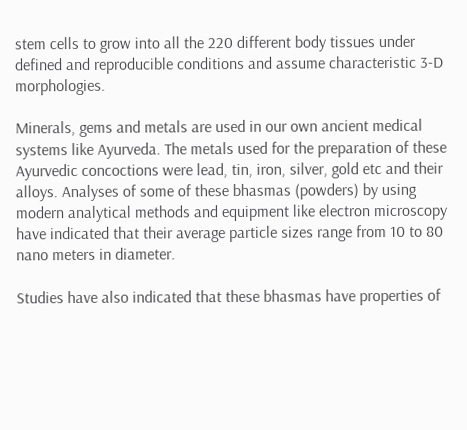stem cells to grow into all the 220 different body tissues under defined and reproducible conditions and assume characteristic 3-D morphologies.

Minerals, gems and metals are used in our own ancient medical systems like Ayurveda. The metals used for the preparation of these Ayurvedic concoctions were lead, tin, iron, silver, gold etc and their alloys. Analyses of some of these bhasmas (powders) by using modern analytical methods and equipment like electron microscopy have indicated that their average particle sizes range from 10 to 80 nano meters in diameter.

Studies have also indicated that these bhasmas have properties of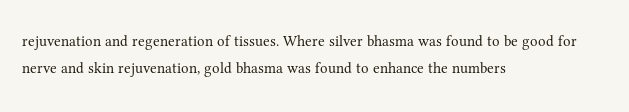rejuvenation and regeneration of tissues. Where silver bhasma was found to be good for nerve and skin rejuvenation, gold bhasma was found to enhance the numbers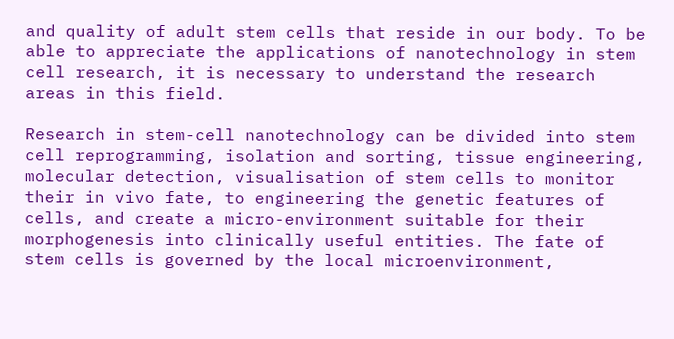and quality of adult stem cells that reside in our body. To be able to appreciate the applications of nanotechnology in stem cell research, it is necessary to understand the research areas in this field.

Research in stem-cell nanotechnology can be divided into stem cell reprogramming, isolation and sorting, tissue engineering, molecular detection, visualisation of stem cells to monitor their in vivo fate, to engineering the genetic features of cells, and create a micro-environment suitable for their morphogenesis into clinically useful entities. The fate of stem cells is governed by the local microenvironment,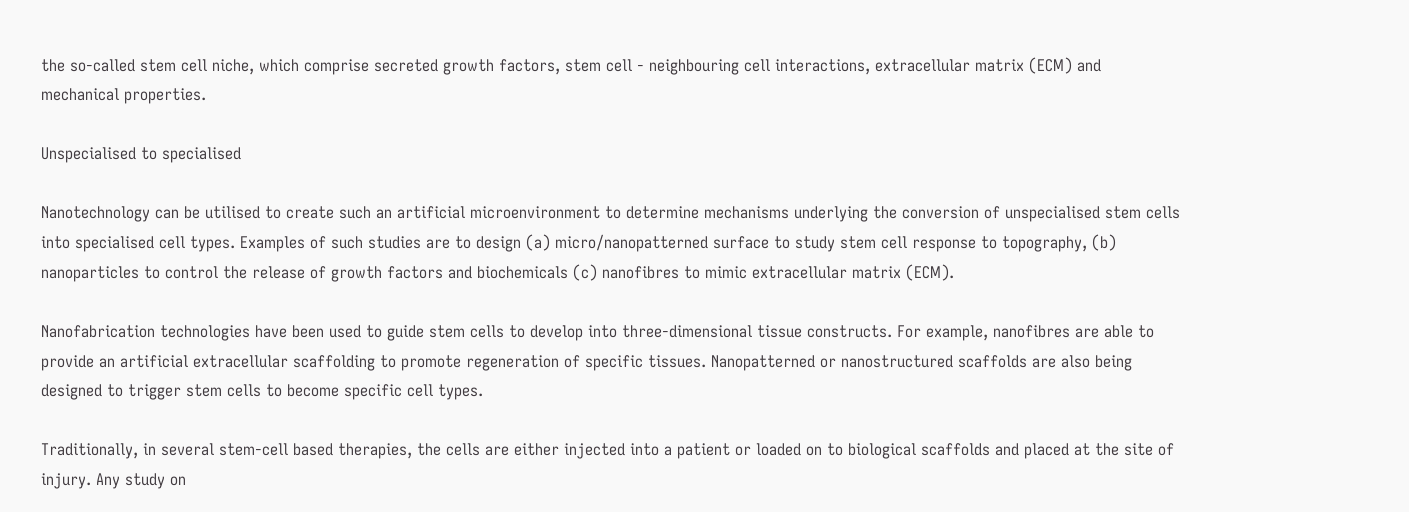the so-called stem cell niche, which comprise secreted growth factors, stem cell - neighbouring cell interactions, extracellular matrix (ECM) and mechanical properties.

Unspecialised to specialised

Nanotechnology can be utilised to create such an artificial microenvironment to determine mechanisms underlying the conversion of unspecialised stem cells into specialised cell types. Examples of such studies are to design (a) micro/nanopatterned surface to study stem cell response to topography, (b) nanoparticles to control the release of growth factors and biochemicals (c) nanofibres to mimic extracellular matrix (ECM).

Nanofabrication technologies have been used to guide stem cells to develop into three-dimensional tissue constructs. For example, nanofibres are able to provide an artificial extracellular scaffolding to promote regeneration of specific tissues. Nanopatterned or nanostructured scaffolds are also being designed to trigger stem cells to become specific cell types.

Traditionally, in several stem-cell based therapies, the cells are either injected into a patient or loaded on to biological scaffolds and placed at the site of injury. Any study on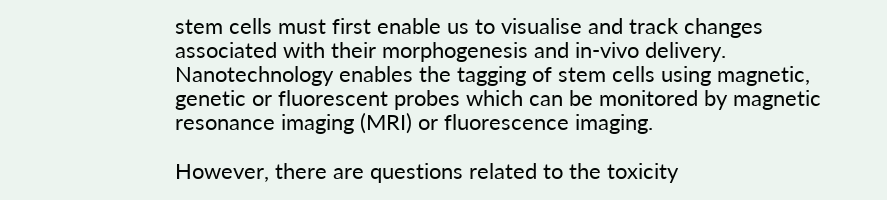stem cells must first enable us to visualise and track changes associated with their morphogenesis and in-vivo delivery. Nanotechnology enables the tagging of stem cells using magnetic, genetic or fluorescent probes which can be monitored by magnetic resonance imaging (MRI) or fluorescence imaging.

However, there are questions related to the toxicity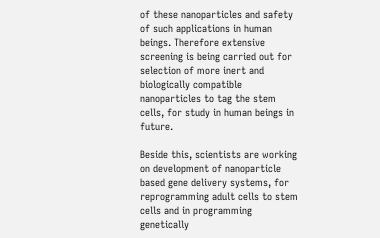of these nanoparticles and safety of such applications in human beings. Therefore extensive screening is being carried out for selection of more inert and biologically compatible nanoparticles to tag the stem cells, for study in human beings in future.

Beside this, scientists are working on development of nanoparticle based gene delivery systems, for reprogramming adult cells to stem cells and in programming genetically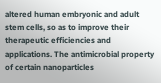altered human embryonic and adult stem cells, so as to improve their therapeutic efficiencies and applications. The antimicrobial property of certain nanoparticles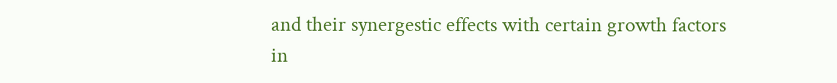and their synergestic effects with certain growth factors in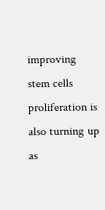improving stem cells proliferation is also turning up as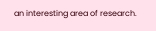an interesting area of research.